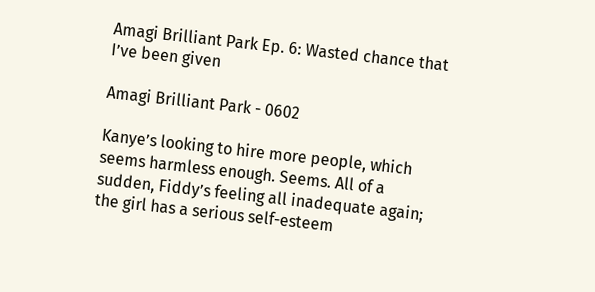Amagi Brilliant Park Ep. 6: Wasted chance that I’ve been given

Amagi Brilliant Park - 0602

Kanye’s looking to hire more people, which seems harmless enough. Seems. All of a sudden, Fiddy’s feeling all inadequate again; the girl has a serious self-esteem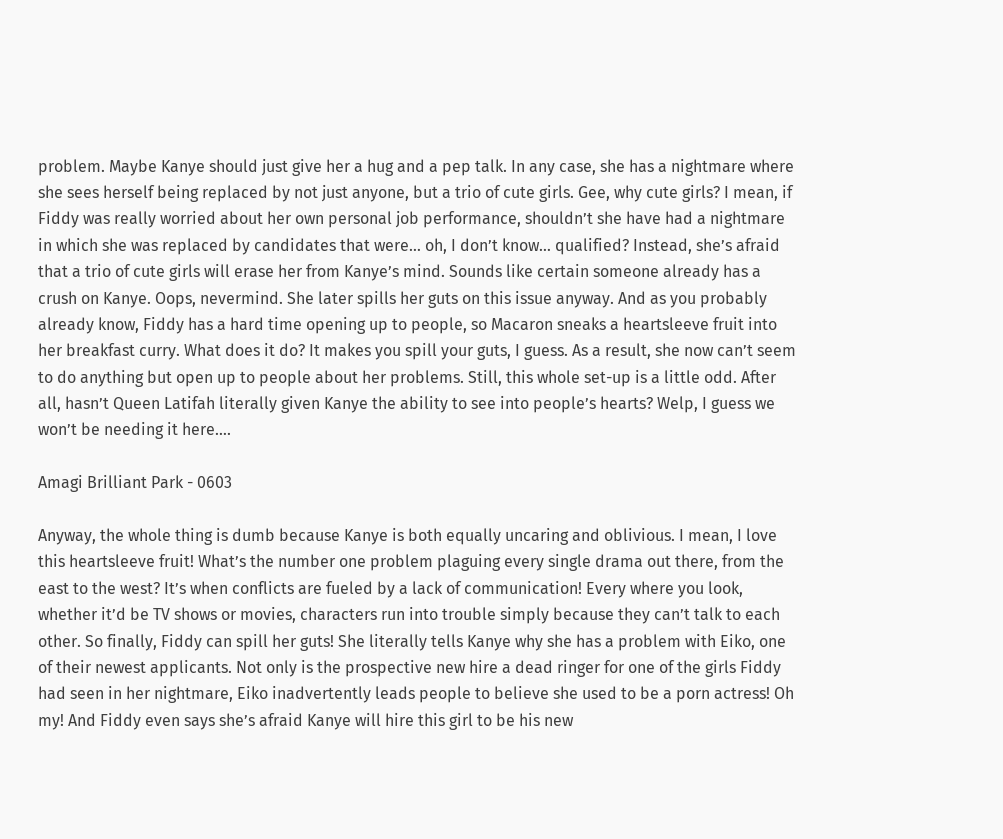problem. Maybe Kanye should just give her a hug and a pep talk. In any case, she has a nightmare where she sees herself being replaced by not just anyone, but a trio of cute girls. Gee, why cute girls? I mean, if Fiddy was really worried about her own personal job performance, shouldn’t she have had a nightmare in which she was replaced by candidates that were… oh, I don’t know… qualified? Instead, she’s afraid that a trio of cute girls will erase her from Kanye’s mind. Sounds like certain someone already has a crush on Kanye. Oops, nevermind. She later spills her guts on this issue anyway. And as you probably already know, Fiddy has a hard time opening up to people, so Macaron sneaks a heartsleeve fruit into her breakfast curry. What does it do? It makes you spill your guts, I guess. As a result, she now can’t seem to do anything but open up to people about her problems. Still, this whole set-up is a little odd. After all, hasn’t Queen Latifah literally given Kanye the ability to see into people’s hearts? Welp, I guess we won’t be needing it here….

Amagi Brilliant Park - 0603

Anyway, the whole thing is dumb because Kanye is both equally uncaring and oblivious. I mean, I love this heartsleeve fruit! What’s the number one problem plaguing every single drama out there, from the east to the west? It’s when conflicts are fueled by a lack of communication! Every where you look, whether it’d be TV shows or movies, characters run into trouble simply because they can’t talk to each other. So finally, Fiddy can spill her guts! She literally tells Kanye why she has a problem with Eiko, one of their newest applicants. Not only is the prospective new hire a dead ringer for one of the girls Fiddy had seen in her nightmare, Eiko inadvertently leads people to believe she used to be a porn actress! Oh my! And Fiddy even says she’s afraid Kanye will hire this girl to be his new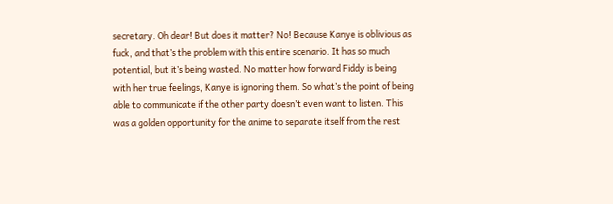secretary. Oh dear! But does it matter? No! Because Kanye is oblivious as fuck, and that’s the problem with this entire scenario. It has so much potential, but it’s being wasted. No matter how forward Fiddy is being with her true feelings, Kanye is ignoring them. So what’s the point of being able to communicate if the other party doesn’t even want to listen. This was a golden opportunity for the anime to separate itself from the rest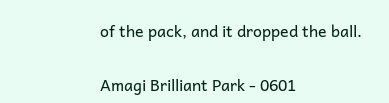of the pack, and it dropped the ball.

Amagi Brilliant Park - 0601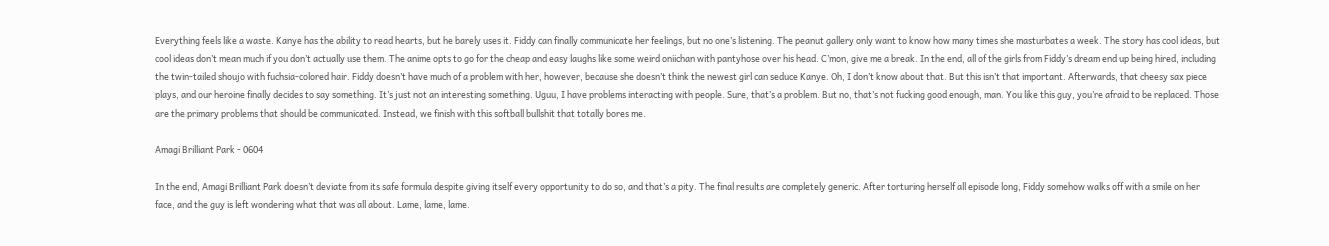Everything feels like a waste. Kanye has the ability to read hearts, but he barely uses it. Fiddy can finally communicate her feelings, but no one’s listening. The peanut gallery only want to know how many times she masturbates a week. The story has cool ideas, but cool ideas don’t mean much if you don’t actually use them. The anime opts to go for the cheap and easy laughs like some weird oniichan with pantyhose over his head. C’mon, give me a break. In the end, all of the girls from Fiddy’s dream end up being hired, including the twin-tailed shoujo with fuchsia-colored hair. Fiddy doesn’t have much of a problem with her, however, because she doesn’t think the newest girl can seduce Kanye. Oh, I don’t know about that. But this isn’t that important. Afterwards, that cheesy sax piece plays, and our heroine finally decides to say something. It’s just not an interesting something. Uguu, I have problems interacting with people. Sure, that’s a problem. But no, that’s not fucking good enough, man. You like this guy, you’re afraid to be replaced. Those are the primary problems that should be communicated. Instead, we finish with this softball bullshit that totally bores me.

Amagi Brilliant Park - 0604

In the end, Amagi Brilliant Park doesn’t deviate from its safe formula despite giving itself every opportunity to do so, and that’s a pity. The final results are completely generic. After torturing herself all episode long, Fiddy somehow walks off with a smile on her face, and the guy is left wondering what that was all about. Lame, lame, lame.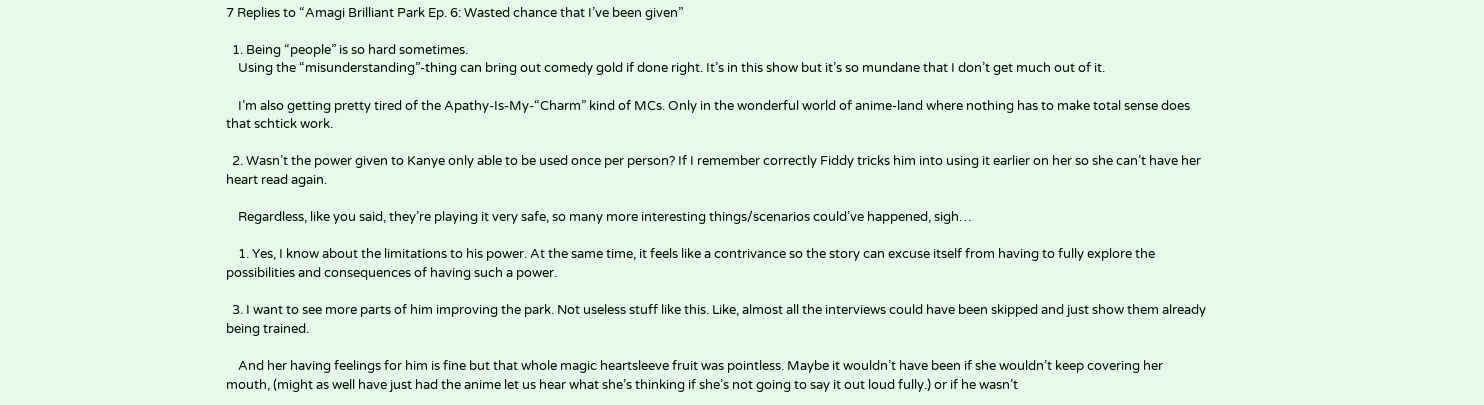7 Replies to “Amagi Brilliant Park Ep. 6: Wasted chance that I’ve been given”

  1. Being “people” is so hard sometimes.
    Using the “misunderstanding”-thing can bring out comedy gold if done right. It’s in this show but it’s so mundane that I don’t get much out of it.

    I’m also getting pretty tired of the Apathy-Is-My-“Charm” kind of MCs. Only in the wonderful world of anime-land where nothing has to make total sense does that schtick work.

  2. Wasn’t the power given to Kanye only able to be used once per person? If I remember correctly Fiddy tricks him into using it earlier on her so she can’t have her heart read again.

    Regardless, like you said, they’re playing it very safe, so many more interesting things/scenarios could’ve happened, sigh…

    1. Yes, I know about the limitations to his power. At the same time, it feels like a contrivance so the story can excuse itself from having to fully explore the possibilities and consequences of having such a power.

  3. I want to see more parts of him improving the park. Not useless stuff like this. Like, almost all the interviews could have been skipped and just show them already being trained.

    And her having feelings for him is fine but that whole magic heartsleeve fruit was pointless. Maybe it wouldn’t have been if she wouldn’t keep covering her mouth, (might as well have just had the anime let us hear what she’s thinking if she’s not going to say it out loud fully.) or if he wasn’t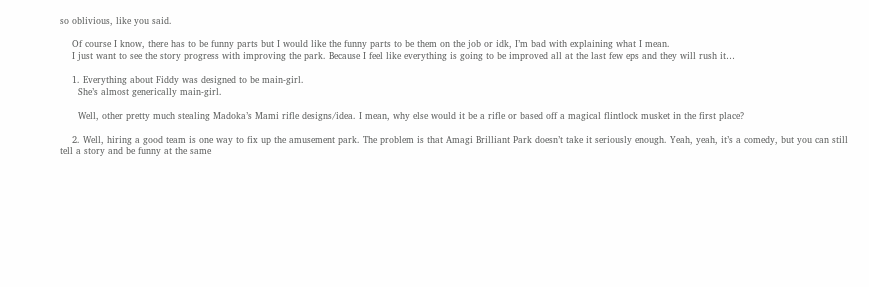so oblivious, like you said.

    Of course I know, there has to be funny parts but I would like the funny parts to be them on the job or idk, I’m bad with explaining what I mean.
    I just want to see the story progress with improving the park. Because I feel like everything is going to be improved all at the last few eps and they will rush it…

    1. Everything about Fiddy was designed to be main-girl.
      She’s almost generically main-girl.

      Well, other pretty much stealing Madoka’s Mami rifle designs/idea. I mean, why else would it be a rifle or based off a magical flintlock musket in the first place?

    2. Well, hiring a good team is one way to fix up the amusement park. The problem is that Amagi Brilliant Park doesn’t take it seriously enough. Yeah, yeah, it’s a comedy, but you can still tell a story and be funny at the same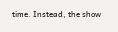time. Instead, the show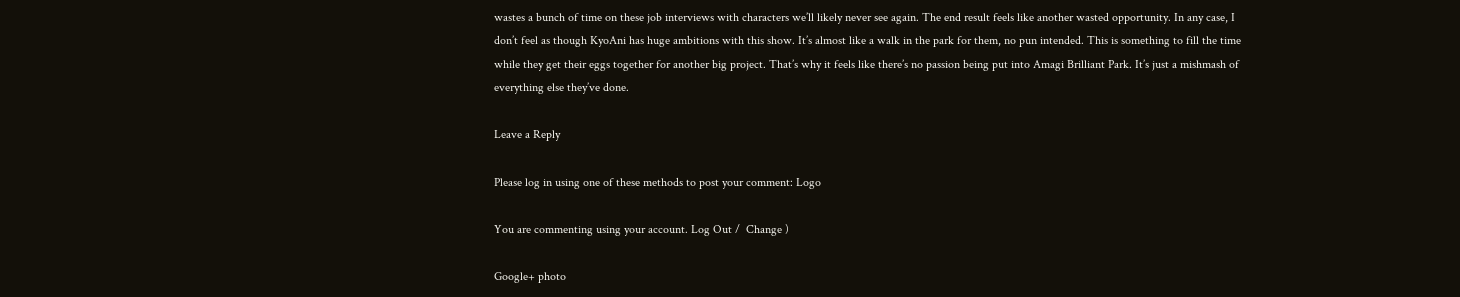wastes a bunch of time on these job interviews with characters we’ll likely never see again. The end result feels like another wasted opportunity. In any case, I don’t feel as though KyoAni has huge ambitions with this show. It’s almost like a walk in the park for them, no pun intended. This is something to fill the time while they get their eggs together for another big project. That’s why it feels like there’s no passion being put into Amagi Brilliant Park. It’s just a mishmash of everything else they’ve done.

Leave a Reply

Please log in using one of these methods to post your comment: Logo

You are commenting using your account. Log Out /  Change )

Google+ photo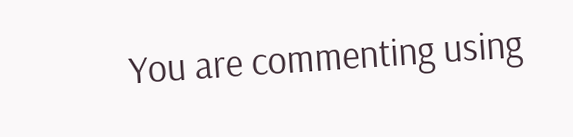You are commenting using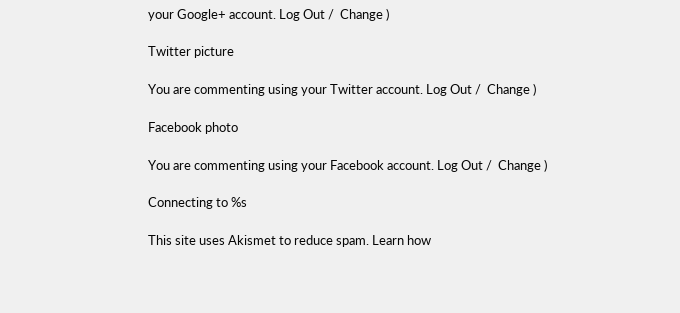your Google+ account. Log Out /  Change )

Twitter picture

You are commenting using your Twitter account. Log Out /  Change )

Facebook photo

You are commenting using your Facebook account. Log Out /  Change )

Connecting to %s

This site uses Akismet to reduce spam. Learn how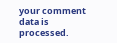your comment data is processed.